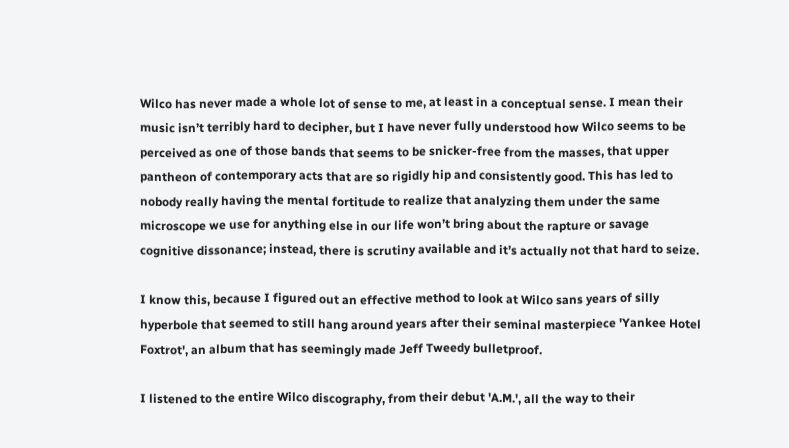Wilco has never made a whole lot of sense to me, at least in a conceptual sense. I mean their music isn’t terribly hard to decipher, but I have never fully understood how Wilco seems to be perceived as one of those bands that seems to be snicker-free from the masses, that upper pantheon of contemporary acts that are so rigidly hip and consistently good. This has led to nobody really having the mental fortitude to realize that analyzing them under the same microscope we use for anything else in our life won’t bring about the rapture or savage cognitive dissonance; instead, there is scrutiny available and it’s actually not that hard to seize.

I know this, because I figured out an effective method to look at Wilco sans years of silly hyperbole that seemed to still hang around years after their seminal masterpiece 'Yankee Hotel Foxtrot', an album that has seemingly made Jeff Tweedy bulletproof.

I listened to the entire Wilco discography, from their debut 'A.M.', all the way to their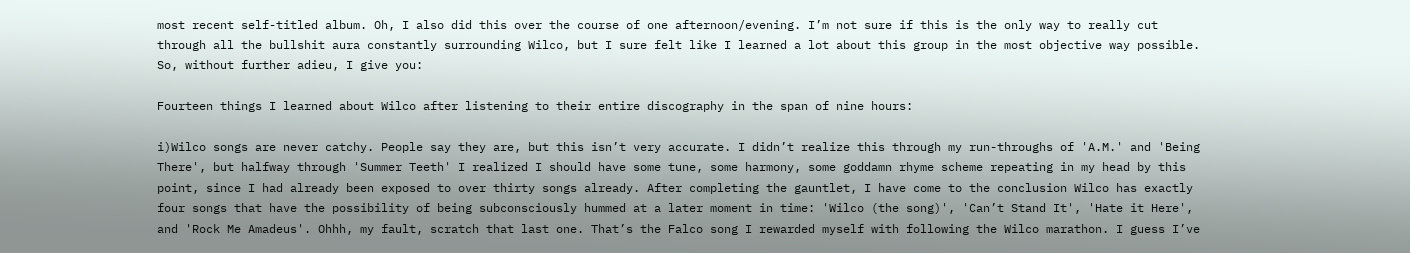most recent self-titled album. Oh, I also did this over the course of one afternoon/evening. I’m not sure if this is the only way to really cut through all the bullshit aura constantly surrounding Wilco, but I sure felt like I learned a lot about this group in the most objective way possible. So, without further adieu, I give you:

Fourteen things I learned about Wilco after listening to their entire discography in the span of nine hours:

i)Wilco songs are never catchy. People say they are, but this isn’t very accurate. I didn’t realize this through my run-throughs of 'A.M.' and 'Being There', but halfway through 'Summer Teeth' I realized I should have some tune, some harmony, some goddamn rhyme scheme repeating in my head by this point, since I had already been exposed to over thirty songs already. After completing the gauntlet, I have come to the conclusion Wilco has exactly four songs that have the possibility of being subconsciously hummed at a later moment in time: 'Wilco (the song)', 'Can’t Stand It', 'Hate it Here', and 'Rock Me Amadeus'. Ohhh, my fault, scratch that last one. That’s the Falco song I rewarded myself with following the Wilco marathon. I guess I’ve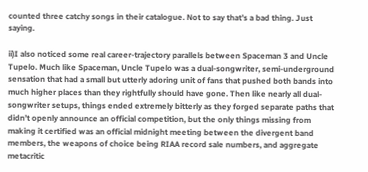counted three catchy songs in their catalogue. Not to say that’s a bad thing. Just saying.

ii)I also noticed some real career-trajectory parallels between Spaceman 3 and Uncle Tupelo. Much like Spaceman, Uncle Tupelo was a dual-songwriter, semi-underground sensation that had a small but utterly adoring unit of fans that pushed both bands into much higher places than they rightfully should have gone. Then like nearly all dual-songwriter setups, things ended extremely bitterly as they forged separate paths that didn’t openly announce an official competition, but the only things missing from making it certified was an official midnight meeting between the divergent band members, the weapons of choice being RIAA record sale numbers, and aggregate metacritic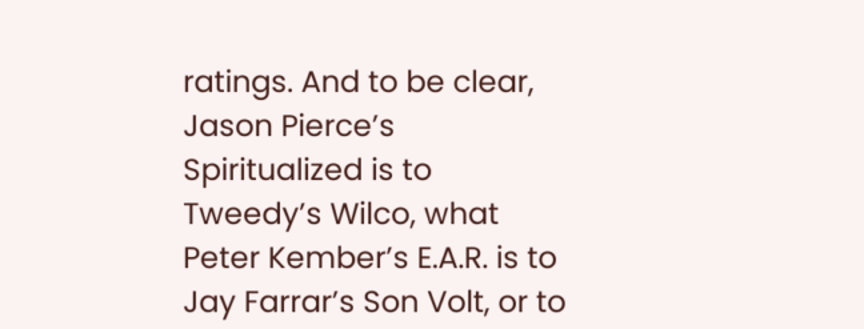ratings. And to be clear, Jason Pierce’s Spiritualized is to Tweedy’s Wilco, what Peter Kember’s E.A.R. is to Jay Farrar’s Son Volt, or to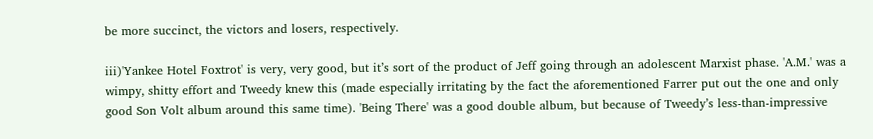be more succinct, the victors and losers, respectively.

iii)'Yankee Hotel Foxtrot' is very, very good, but it’s sort of the product of Jeff going through an adolescent Marxist phase. 'A.M.' was a wimpy, shitty effort and Tweedy knew this (made especially irritating by the fact the aforementioned Farrer put out the one and only good Son Volt album around this same time). 'Being There' was a good double album, but because of Tweedy’s less-than-impressive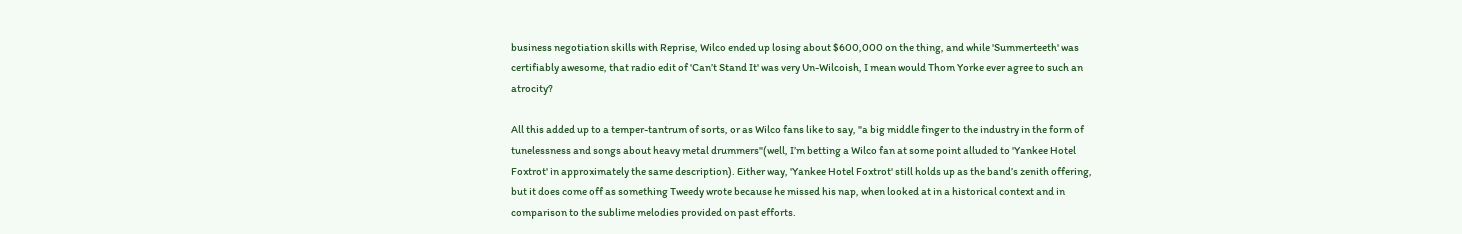business negotiation skills with Reprise, Wilco ended up losing about $600,000 on the thing, and while 'Summerteeth' was certifiably awesome, that radio edit of 'Can’t Stand It' was very Un-Wilcoish, I mean would Thom Yorke ever agree to such an atrocity?

All this added up to a temper-tantrum of sorts, or as Wilco fans like to say, "a big middle finger to the industry in the form of tunelessness and songs about heavy metal drummers"(well, I’m betting a Wilco fan at some point alluded to 'Yankee Hotel Foxtrot' in approximately the same description). Either way, 'Yankee Hotel Foxtrot' still holds up as the band’s zenith offering, but it does come off as something Tweedy wrote because he missed his nap, when looked at in a historical context and in comparison to the sublime melodies provided on past efforts.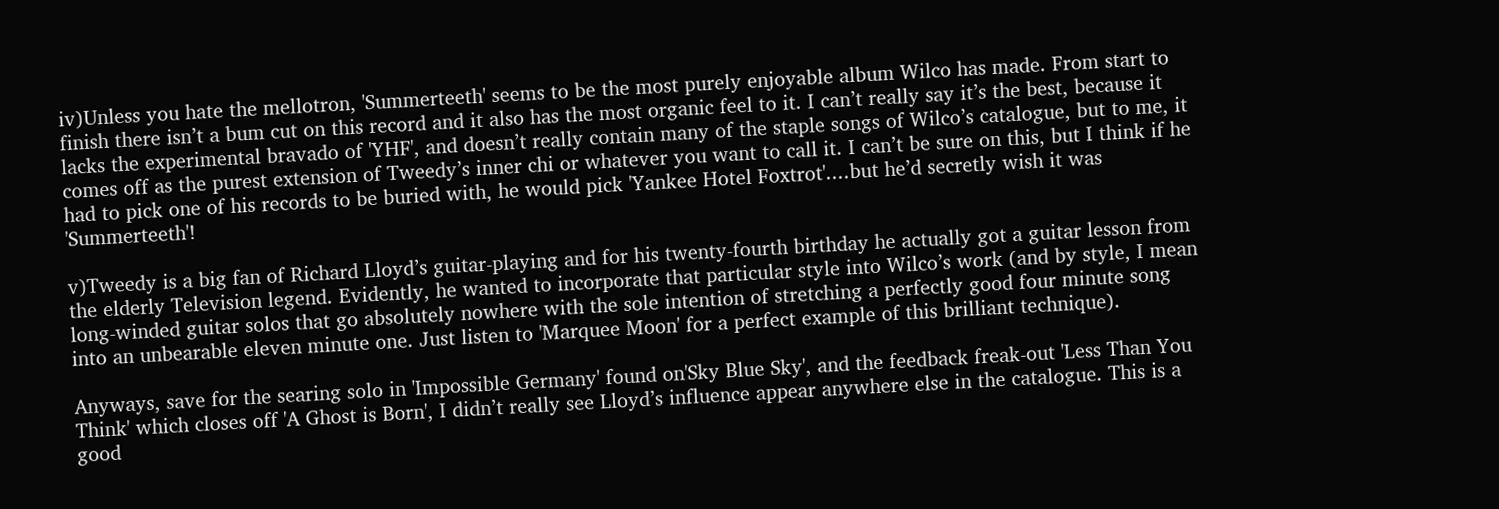iv)Unless you hate the mellotron, 'Summerteeth' seems to be the most purely enjoyable album Wilco has made. From start to finish there isn’t a bum cut on this record and it also has the most organic feel to it. I can’t really say it’s the best, because it lacks the experimental bravado of 'YHF', and doesn’t really contain many of the staple songs of Wilco’s catalogue, but to me, it comes off as the purest extension of Tweedy’s inner chi or whatever you want to call it. I can’t be sure on this, but I think if he had to pick one of his records to be buried with, he would pick 'Yankee Hotel Foxtrot'....but he’d secretly wish it was 'Summerteeth'!

v)Tweedy is a big fan of Richard Lloyd’s guitar-playing and for his twenty-fourth birthday he actually got a guitar lesson from the elderly Television legend. Evidently, he wanted to incorporate that particular style into Wilco’s work (and by style, I mean long-winded guitar solos that go absolutely nowhere with the sole intention of stretching a perfectly good four minute song into an unbearable eleven minute one. Just listen to 'Marquee Moon' for a perfect example of this brilliant technique).

Anyways, save for the searing solo in 'Impossible Germany' found on'Sky Blue Sky', and the feedback freak-out 'Less Than You Think' which closes off 'A Ghost is Born', I didn’t really see Lloyd’s influence appear anywhere else in the catalogue. This is a good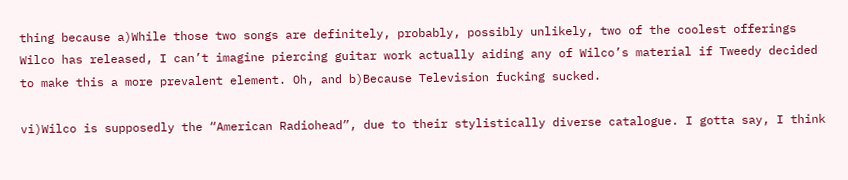thing because a)While those two songs are definitely, probably, possibly unlikely, two of the coolest offerings Wilco has released, I can’t imagine piercing guitar work actually aiding any of Wilco’s material if Tweedy decided to make this a more prevalent element. Oh, and b)Because Television fucking sucked.

vi)Wilco is supposedly the “American Radiohead”, due to their stylistically diverse catalogue. I gotta say, I think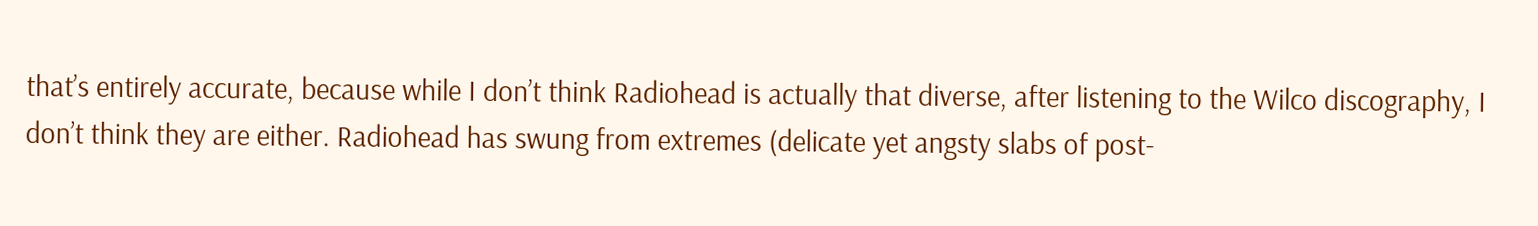that’s entirely accurate, because while I don’t think Radiohead is actually that diverse, after listening to the Wilco discography, I don’t think they are either. Radiohead has swung from extremes (delicate yet angsty slabs of post-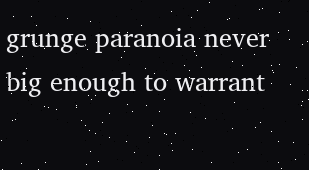grunge paranoia never big enough to warrant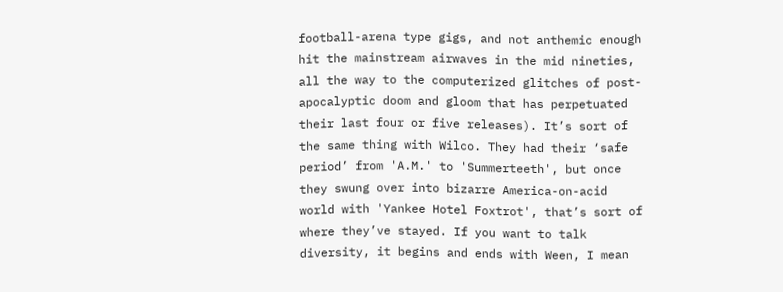football-arena type gigs, and not anthemic enough hit the mainstream airwaves in the mid nineties, all the way to the computerized glitches of post-apocalyptic doom and gloom that has perpetuated their last four or five releases). It’s sort of the same thing with Wilco. They had their ‘safe period’ from 'A.M.' to 'Summerteeth', but once they swung over into bizarre America-on-acid world with 'Yankee Hotel Foxtrot', that’s sort of where they’ve stayed. If you want to talk diversity, it begins and ends with Ween, I mean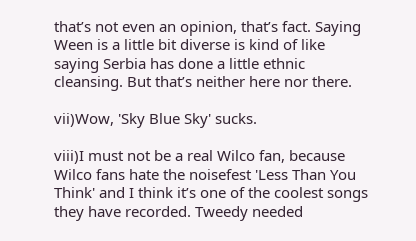that’s not even an opinion, that’s fact. Saying Ween is a little bit diverse is kind of like saying Serbia has done a little ethnic cleansing. But that’s neither here nor there.

vii)Wow, 'Sky Blue Sky' sucks.

viii)I must not be a real Wilco fan, because Wilco fans hate the noisefest 'Less Than You Think' and I think it’s one of the coolest songs they have recorded. Tweedy needed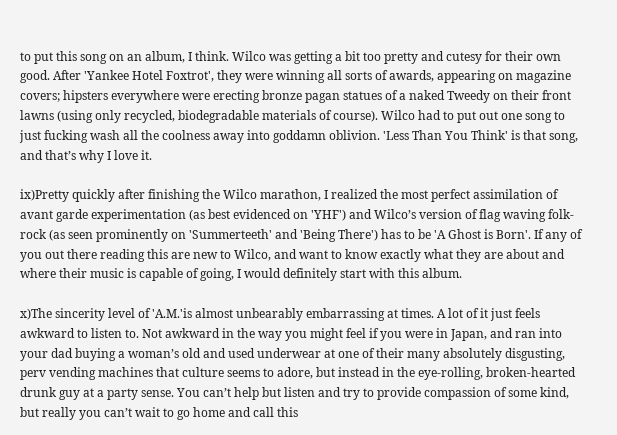to put this song on an album, I think. Wilco was getting a bit too pretty and cutesy for their own good. After 'Yankee Hotel Foxtrot', they were winning all sorts of awards, appearing on magazine covers; hipsters everywhere were erecting bronze pagan statues of a naked Tweedy on their front lawns (using only recycled, biodegradable materials of course). Wilco had to put out one song to just fucking wash all the coolness away into goddamn oblivion. 'Less Than You Think' is that song, and that’s why I love it.

ix)Pretty quickly after finishing the Wilco marathon, I realized the most perfect assimilation of avant garde experimentation (as best evidenced on 'YHF') and Wilco’s version of flag waving folk-rock (as seen prominently on 'Summerteeth' and 'Being There') has to be 'A Ghost is Born'. If any of you out there reading this are new to Wilco, and want to know exactly what they are about and where their music is capable of going, I would definitely start with this album.

x)The sincerity level of 'A.M.'is almost unbearably embarrassing at times. A lot of it just feels awkward to listen to. Not awkward in the way you might feel if you were in Japan, and ran into your dad buying a woman’s old and used underwear at one of their many absolutely disgusting, perv vending machines that culture seems to adore, but instead in the eye-rolling, broken-hearted drunk guy at a party sense. You can’t help but listen and try to provide compassion of some kind, but really you can’t wait to go home and call this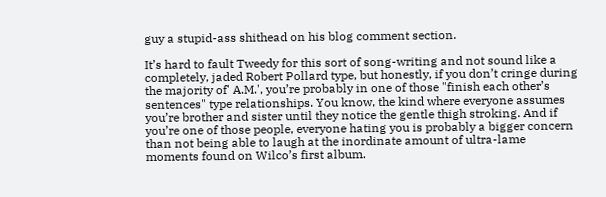guy a stupid-ass shithead on his blog comment section.

It’s hard to fault Tweedy for this sort of song-writing and not sound like a completely, jaded Robert Pollard type, but honestly, if you don’t cringe during the majority of' A.M.', you’re probably in one of those "finish each other’s sentences" type relationships. You know, the kind where everyone assumes you’re brother and sister until they notice the gentle thigh stroking. And if you’re one of those people, everyone hating you is probably a bigger concern than not being able to laugh at the inordinate amount of ultra-lame moments found on Wilco’s first album.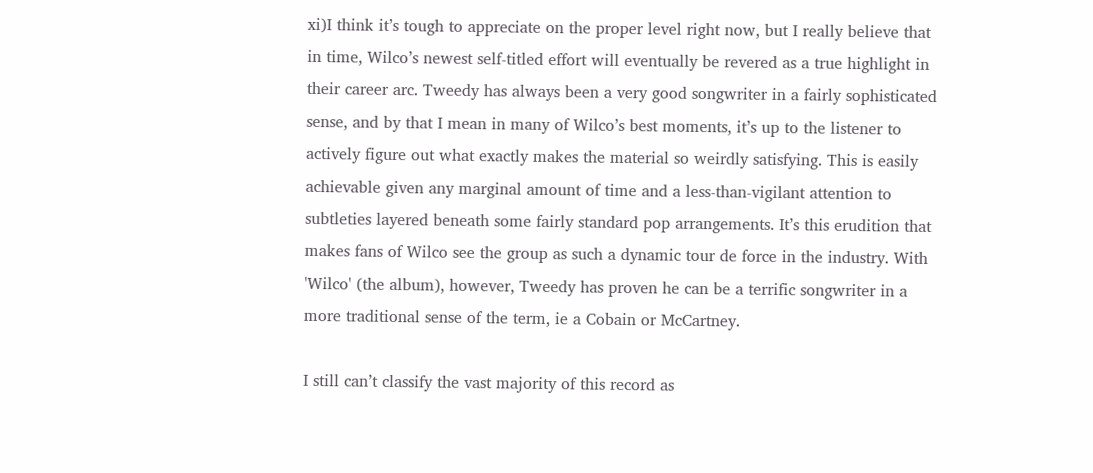xi)I think it’s tough to appreciate on the proper level right now, but I really believe that in time, Wilco’s newest self-titled effort will eventually be revered as a true highlight in their career arc. Tweedy has always been a very good songwriter in a fairly sophisticated sense, and by that I mean in many of Wilco’s best moments, it’s up to the listener to actively figure out what exactly makes the material so weirdly satisfying. This is easily achievable given any marginal amount of time and a less-than-vigilant attention to subtleties layered beneath some fairly standard pop arrangements. It’s this erudition that makes fans of Wilco see the group as such a dynamic tour de force in the industry. With 'Wilco' (the album), however, Tweedy has proven he can be a terrific songwriter in a more traditional sense of the term, ie a Cobain or McCartney.

I still can’t classify the vast majority of this record as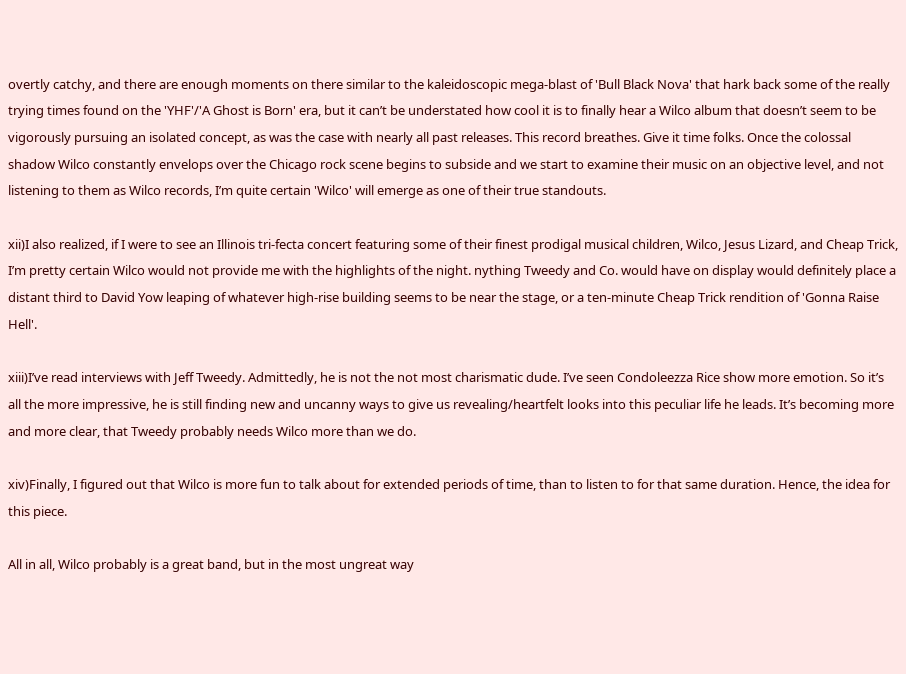overtly catchy, and there are enough moments on there similar to the kaleidoscopic mega-blast of 'Bull Black Nova' that hark back some of the really trying times found on the 'YHF'/'A Ghost is Born' era, but it can’t be understated how cool it is to finally hear a Wilco album that doesn’t seem to be vigorously pursuing an isolated concept, as was the case with nearly all past releases. This record breathes. Give it time folks. Once the colossal shadow Wilco constantly envelops over the Chicago rock scene begins to subside and we start to examine their music on an objective level, and not listening to them as Wilco records, I’m quite certain 'Wilco' will emerge as one of their true standouts.

xii)I also realized, if I were to see an Illinois tri-fecta concert featuring some of their finest prodigal musical children, Wilco, Jesus Lizard, and Cheap Trick, I’m pretty certain Wilco would not provide me with the highlights of the night. nything Tweedy and Co. would have on display would definitely place a distant third to David Yow leaping of whatever high-rise building seems to be near the stage, or a ten-minute Cheap Trick rendition of 'Gonna Raise Hell'.

xiii)I’ve read interviews with Jeff Tweedy. Admittedly, he is not the not most charismatic dude. I’ve seen Condoleezza Rice show more emotion. So it’s all the more impressive, he is still finding new and uncanny ways to give us revealing/heartfelt looks into this peculiar life he leads. It’s becoming more and more clear, that Tweedy probably needs Wilco more than we do.

xiv)Finally, I figured out that Wilco is more fun to talk about for extended periods of time, than to listen to for that same duration. Hence, the idea for this piece.

All in all, Wilco probably is a great band, but in the most ungreat way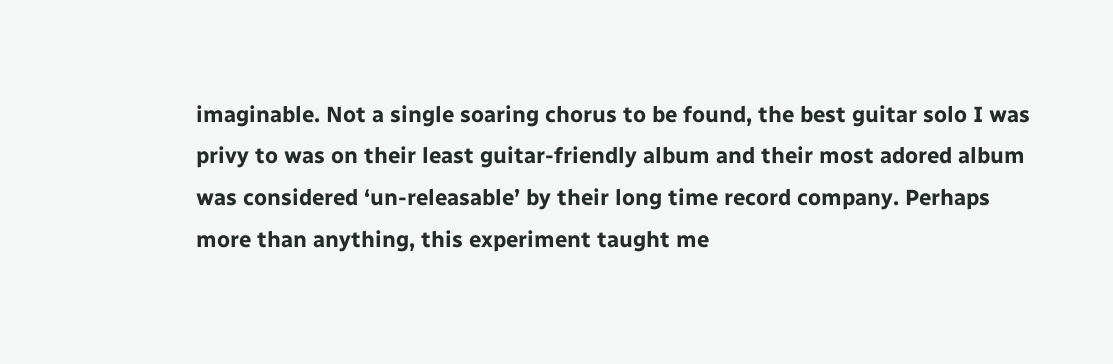imaginable. Not a single soaring chorus to be found, the best guitar solo I was privy to was on their least guitar-friendly album and their most adored album was considered ‘un-releasable’ by their long time record company. Perhaps more than anything, this experiment taught me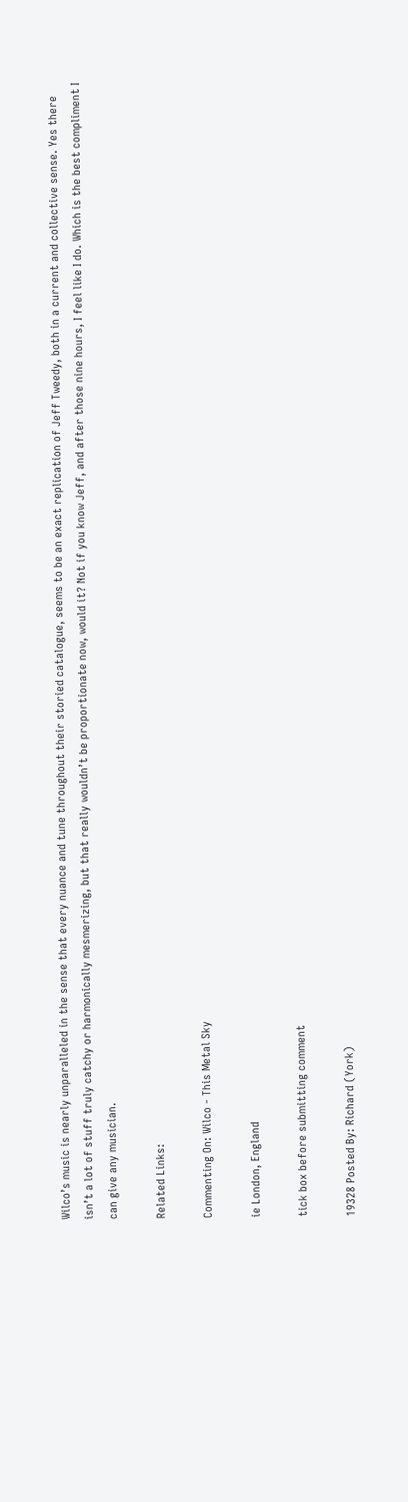Wilco’s music is nearly unparalleled in the sense that every nuance and tune throughout their storied catalogue, seems to be an exact replication of Jeff Tweedy, both in a current and collective sense. Yes there isn’t a lot of stuff truly catchy or harmonically mesmerizing, but that really wouldn’t be proportionate now, would it? Not if you know Jeff, and after those nine hours, I feel like I do. Which is the best compliment I can give any musician.

Related Links:

Commenting On: Wilco - This Metal Sky

ie London, England

tick box before submitting comment

19328 Posted By: Richard (York)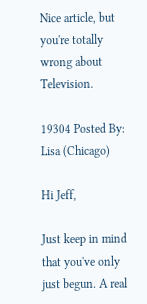Nice article, but you're totally wrong about Television.

19304 Posted By: Lisa (Chicago)

Hi Jeff,

Just keep in mind that you've only just begun. A real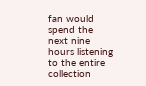fan would spend the next nine hours listening to the entire collection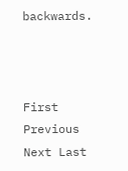backwards.



First Previous Next Last